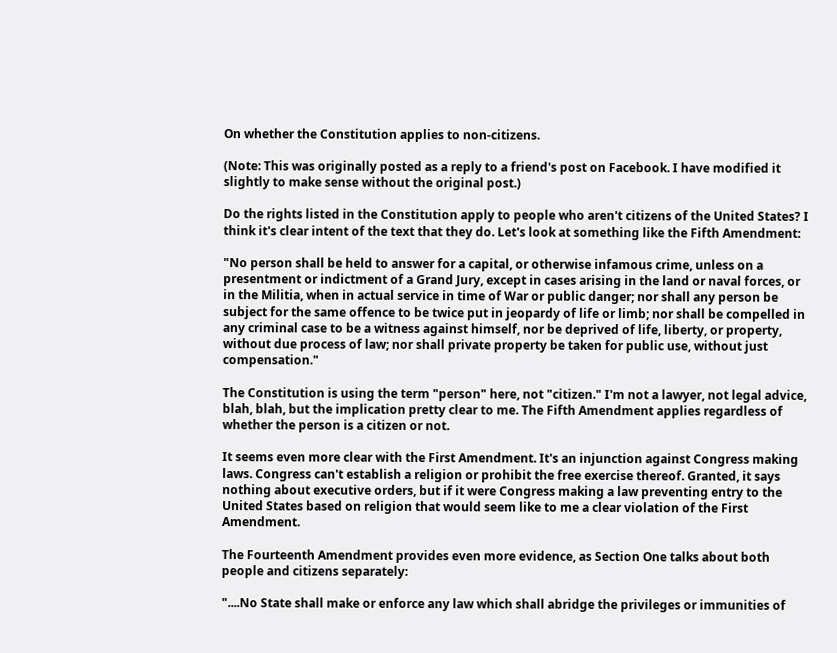On whether the Constitution applies to non-citizens.

(Note: This was originally posted as a reply to a friend's post on Facebook. I have modified it slightly to make sense without the original post.)

Do the rights listed in the Constitution apply to people who aren't citizens of the United States? I think it's clear intent of the text that they do. Let's look at something like the Fifth Amendment:

"No person shall be held to answer for a capital, or otherwise infamous crime, unless on a presentment or indictment of a Grand Jury, except in cases arising in the land or naval forces, or in the Militia, when in actual service in time of War or public danger; nor shall any person be subject for the same offence to be twice put in jeopardy of life or limb; nor shall be compelled in any criminal case to be a witness against himself, nor be deprived of life, liberty, or property, without due process of law; nor shall private property be taken for public use, without just compensation."

The Constitution is using the term "person" here, not "citizen." I'm not a lawyer, not legal advice, blah, blah, but the implication pretty clear to me. The Fifth Amendment applies regardless of whether the person is a citizen or not.

It seems even more clear with the First Amendment. It's an injunction against Congress making laws. Congress can't establish a religion or prohibit the free exercise thereof. Granted, it says nothing about executive orders, but if it were Congress making a law preventing entry to the United States based on religion that would seem like to me a clear violation of the First Amendment.

The Fourteenth Amendment provides even more evidence, as Section One talks about both people and citizens separately:

"....No State shall make or enforce any law which shall abridge the privileges or immunities of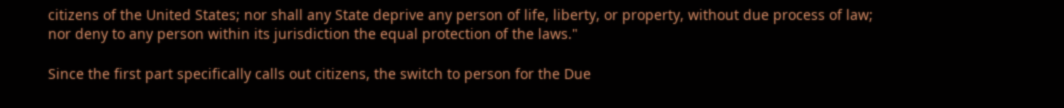citizens of the United States; nor shall any State deprive any person of life, liberty, or property, without due process of law; nor deny to any person within its jurisdiction the equal protection of the laws."

Since the first part specifically calls out citizens, the switch to person for the Due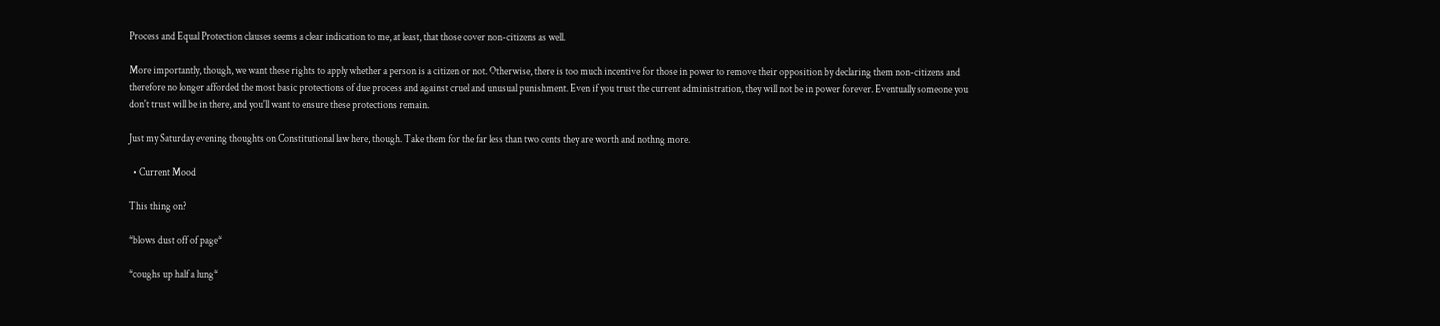Process and Equal Protection clauses seems a clear indication to me, at least, that those cover non-citizens as well.

More importantly, though, we want these rights to apply whether a person is a citizen or not. Otherwise, there is too much incentive for those in power to remove their opposition by declaring them non-citizens and therefore no longer afforded the most basic protections of due process and against cruel and unusual punishment. Even if you trust the current administration, they will not be in power forever. Eventually someone you don't trust will be in there, and you'll want to ensure these protections remain.

Just my Saturday evening thoughts on Constitutional law here, though. Take them for the far less than two cents they are worth and nothng more.

  • Current Mood

This thing on?

*blows dust off of page*

*coughs up half a lung*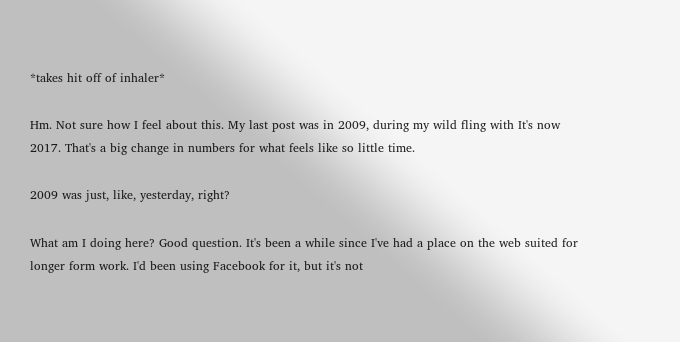*takes hit off of inhaler*

Hm. Not sure how I feel about this. My last post was in 2009, during my wild fling with It's now 2017. That's a big change in numbers for what feels like so little time.

2009 was just, like, yesterday, right?

What am I doing here? Good question. It's been a while since I've had a place on the web suited for longer form work. I'd been using Facebook for it, but it's not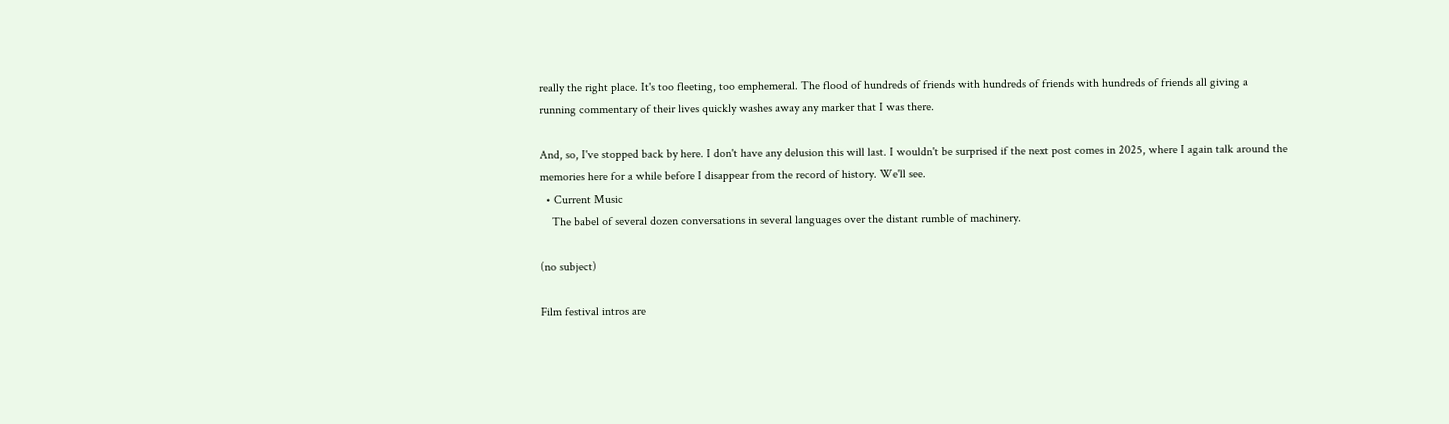really the right place. It's too fleeting, too emphemeral. The flood of hundreds of friends with hundreds of friends with hundreds of friends all giving a running commentary of their lives quickly washes away any marker that I was there.

And, so, I've stopped back by here. I don't have any delusion this will last. I wouldn't be surprised if the next post comes in 2025, where I again talk around the memories here for a while before I disappear from the record of history. We'll see.
  • Current Music
    The babel of several dozen conversations in several languages over the distant rumble of machinery.

(no subject)

Film festival intros are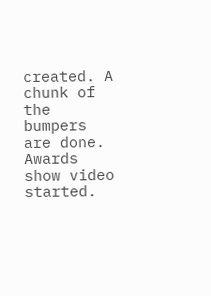created. A chunk of the bumpers are done. Awards show video started.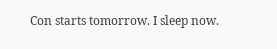Con starts tomorrow. I sleep now.